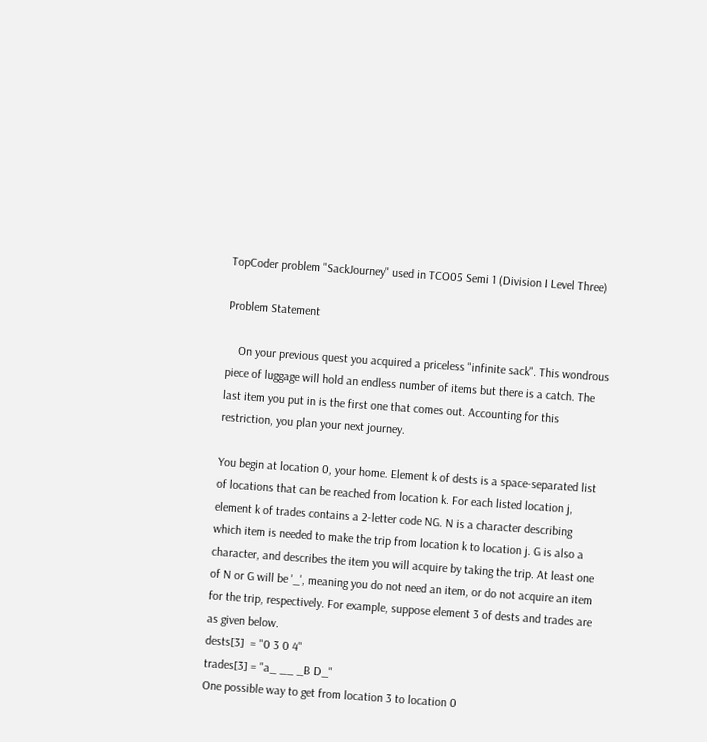TopCoder problem "SackJourney" used in TCO05 Semi 1 (Division I Level Three)

Problem Statement

    On your previous quest you acquired a priceless "infinite sack". This wondrous piece of luggage will hold an endless number of items but there is a catch. The last item you put in is the first one that comes out. Accounting for this restriction, you plan your next journey.

You begin at location 0, your home. Element k of dests is a space-separated list of locations that can be reached from location k. For each listed location j, element k of trades contains a 2-letter code NG. N is a character describing which item is needed to make the trip from location k to location j. G is also a character, and describes the item you will acquire by taking the trip. At least one of N or G will be '_', meaning you do not need an item, or do not acquire an item for the trip, respectively. For example, suppose element 3 of dests and trades are as given below.
dests[3]  = "0 3 0 4"
trades[3] = "a_ __ _B D_"
One possible way to get from location 3 to location 0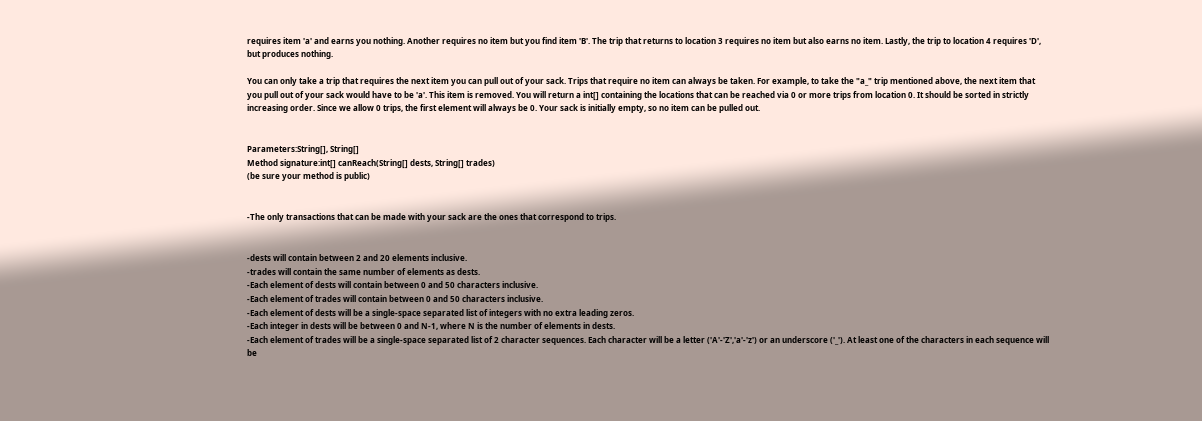requires item 'a' and earns you nothing. Another requires no item but you find item 'B'. The trip that returns to location 3 requires no item but also earns no item. Lastly, the trip to location 4 requires 'D', but produces nothing.

You can only take a trip that requires the next item you can pull out of your sack. Trips that require no item can always be taken. For example, to take the "a_" trip mentioned above, the next item that you pull out of your sack would have to be 'a'. This item is removed. You will return a int[] containing the locations that can be reached via 0 or more trips from location 0. It should be sorted in strictly increasing order. Since we allow 0 trips, the first element will always be 0. Your sack is initially empty, so no item can be pulled out.


Parameters:String[], String[]
Method signature:int[] canReach(String[] dests, String[] trades)
(be sure your method is public)


-The only transactions that can be made with your sack are the ones that correspond to trips.


-dests will contain between 2 and 20 elements inclusive.
-trades will contain the same number of elements as dests.
-Each element of dests will contain between 0 and 50 characters inclusive.
-Each element of trades will contain between 0 and 50 characters inclusive.
-Each element of dests will be a single-space separated list of integers with no extra leading zeros.
-Each integer in dests will be between 0 and N-1, where N is the number of elements in dests.
-Each element of trades will be a single-space separated list of 2 character sequences. Each character will be a letter ('A'-'Z','a'-'z') or an underscore ('_'). At least one of the characters in each sequence will be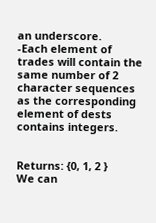an underscore.
-Each element of trades will contain the same number of 2 character sequences as the corresponding element of dests contains integers.


Returns: {0, 1, 2 }
We can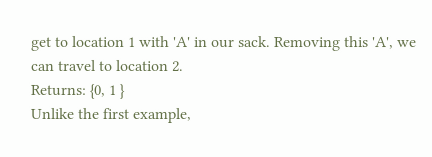get to location 1 with 'A' in our sack. Removing this 'A', we can travel to location 2.
Returns: {0, 1 }
Unlike the first example,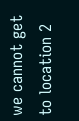we cannot get to location 2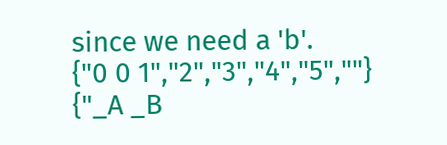since we need a 'b'.
{"0 0 1","2","3","4","5",""}
{"_A _B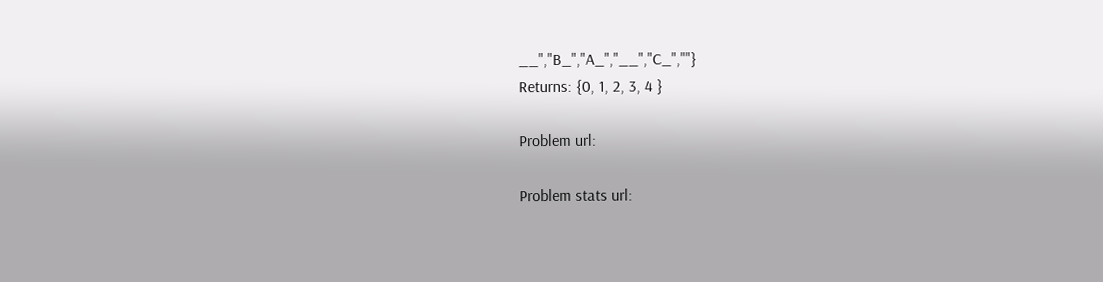__","B_","A_","__","C_",""}
Returns: {0, 1, 2, 3, 4 }

Problem url:

Problem stats url: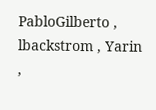PabloGilberto , lbackstrom , Yarin ,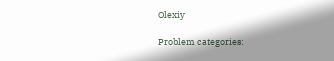Olexiy

Problem categories: